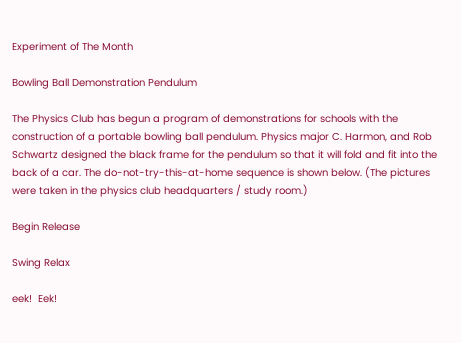Experiment of The Month

Bowling Ball Demonstration Pendulum

The Physics Club has begun a program of demonstrations for schools with the construction of a portable bowling ball pendulum. Physics major C. Harmon, and Rob Schwartz designed the black frame for the pendulum so that it will fold and fit into the back of a car. The do-not-try-this-at-home sequence is shown below. (The pictures were taken in the physics club headquarters / study room.)

Begin Release

Swing Relax

eek!  Eek!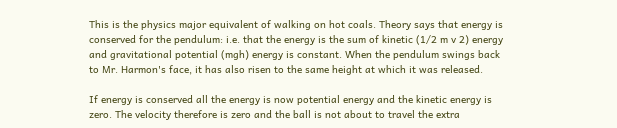This is the physics major equivalent of walking on hot coals. Theory says that energy is conserved for the pendulum: i.e. that the energy is the sum of kinetic (1/2 m v 2) energy and gravitational potential (mgh) energy is constant. When the pendulum swings back to Mr. Harmon's face, it has also risen to the same height at which it was released.

If energy is conserved all the energy is now potential energy and the kinetic energy is zero. The velocity therefore is zero and the ball is not about to travel the extra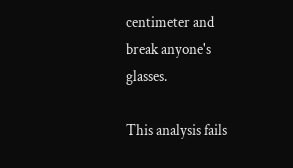centimeter and break anyone's glasses.

This analysis fails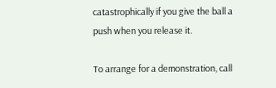catastrophically if you give the ball a push when you release it.

To arrange for a demonstration, call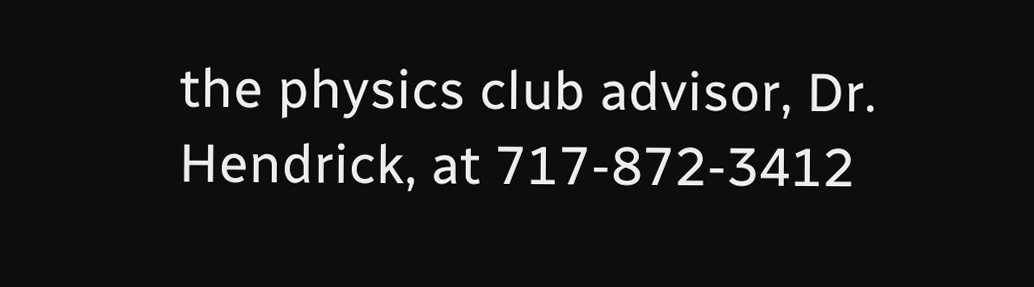the physics club advisor, Dr. Hendrick, at 717-872-3412